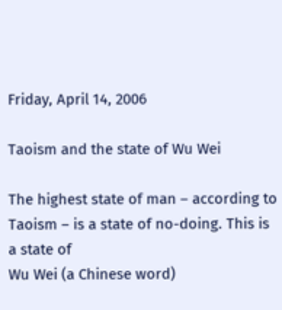Friday, April 14, 2006

Taoism and the state of Wu Wei

The highest state of man – according to Taoism – is a state of no-doing. This is a state of
Wu Wei (a Chinese word)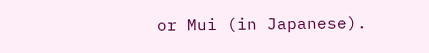or Mui (in Japanese).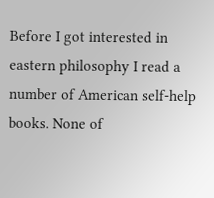Before I got interested in eastern philosophy I read a number of American self-help books. None of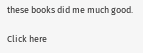these books did me much good.

Click here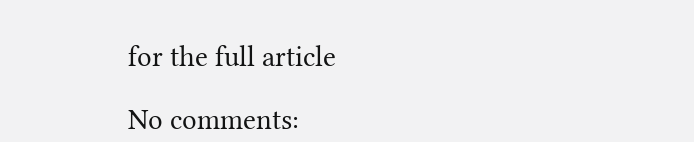for the full article

No comments: